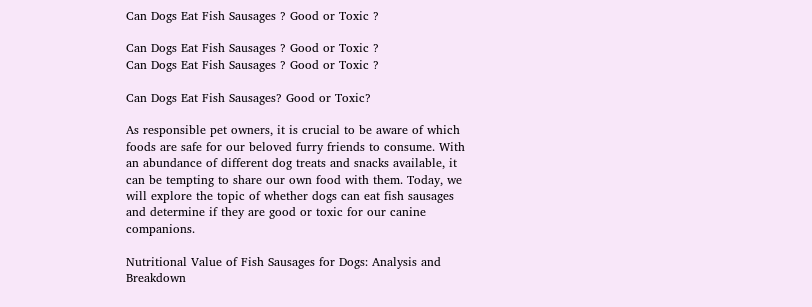Can Dogs Eat Fish Sausages ? Good or Toxic ?

Can Dogs Eat Fish Sausages ? Good or Toxic ?
Can Dogs Eat Fish Sausages ? Good or Toxic ?

Can Dogs Eat Fish Sausages? Good or Toxic?

As responsible pet owners, it is crucial to be aware of which foods are safe for our beloved furry friends to consume. With an abundance of different dog treats and snacks available, it can be tempting to share our own food with them. Today, we will explore the topic of whether dogs can eat fish sausages and determine if they are good or toxic for our canine companions.

Nutritional Value of Fish Sausages for Dogs: Analysis and Breakdown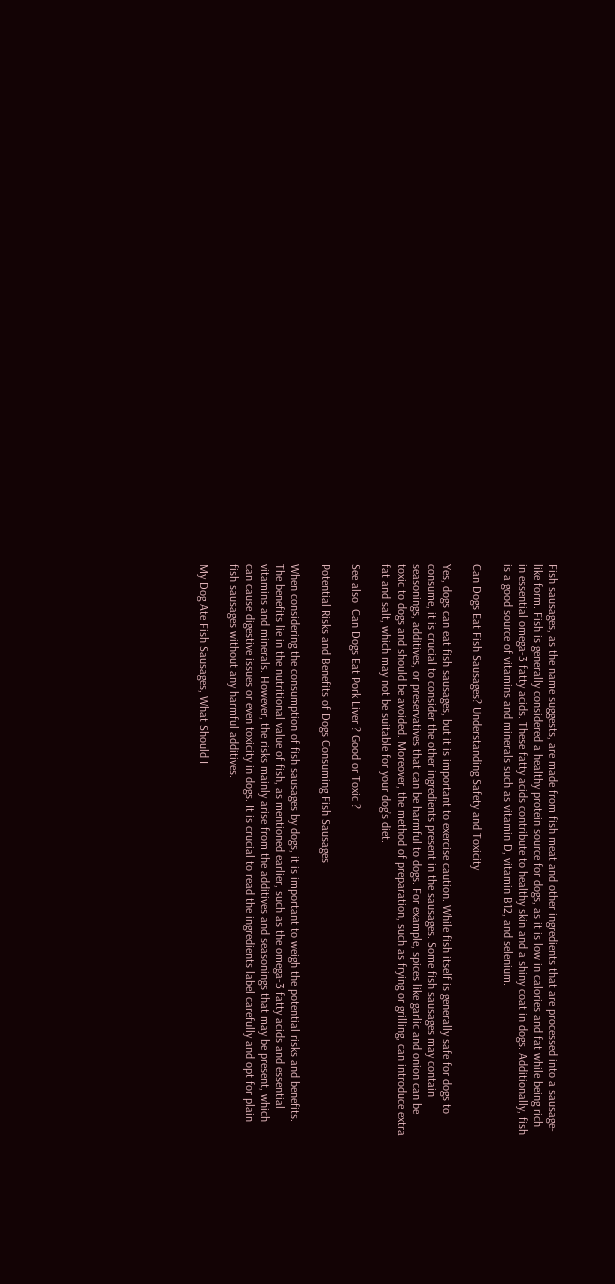Fish sausages, as the name suggests, are made from fish meat and other ingredients that are processed into a sausage-like form. Fish is generally considered a healthy protein source for dogs, as it is low in calories and fat while being rich in essential omega-3 fatty acids. These fatty acids contribute to healthy skin and a shiny coat in dogs. Additionally, fish is a good source of vitamins and minerals such as vitamin D, vitamin B12, and selenium.

Can Dogs Eat Fish Sausages? Understanding Safety and Toxicity

Yes, dogs can eat fish sausages, but it is important to exercise caution. While fish itself is generally safe for dogs to consume, it is crucial to consider the other ingredients present in the sausages. Some fish sausages may contain seasonings, additives, or preservatives that can be harmful to dogs. For example, spices like garlic and onion can be toxic to dogs and should be avoided. Moreover, the method of preparation, such as frying or grilling, can introduce extra fat and salt, which may not be suitable for your dog’s diet.

See also  Can Dogs Eat Pork Liver ? Good or Toxic ?

Potential Risks and Benefits of Dogs Consuming Fish Sausages

When considering the consumption of fish sausages by dogs, it is important to weigh the potential risks and benefits. The benefits lie in the nutritional value of fish, as mentioned earlier, such as the omega-3 fatty acids and essential vitamins and minerals. However, the risks mainly arise from the additives and seasonings that may be present, which can cause digestive issues or even toxicity in dogs. It is crucial to read the ingredients label carefully and opt for plain fish sausages without any harmful additives.

My Dog Ate Fish Sausages, What Should I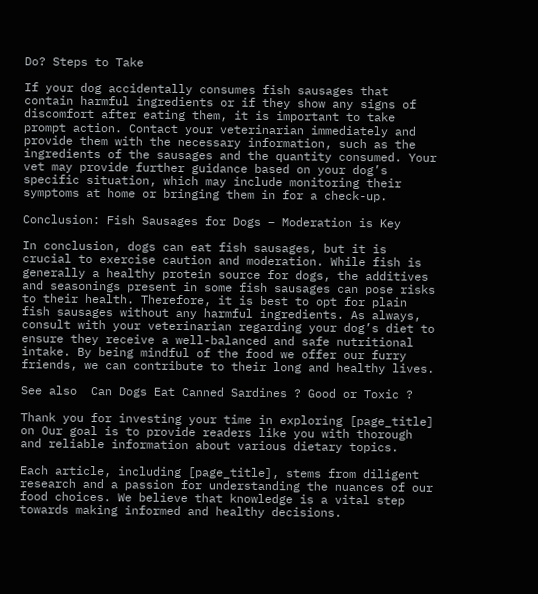Do? Steps to Take

If your dog accidentally consumes fish sausages that contain harmful ingredients or if they show any signs of discomfort after eating them, it is important to take prompt action. Contact your veterinarian immediately and provide them with the necessary information, such as the ingredients of the sausages and the quantity consumed. Your vet may provide further guidance based on your dog’s specific situation, which may include monitoring their symptoms at home or bringing them in for a check-up.

Conclusion: Fish Sausages for Dogs – Moderation is Key

In conclusion, dogs can eat fish sausages, but it is crucial to exercise caution and moderation. While fish is generally a healthy protein source for dogs, the additives and seasonings present in some fish sausages can pose risks to their health. Therefore, it is best to opt for plain fish sausages without any harmful ingredients. As always, consult with your veterinarian regarding your dog’s diet to ensure they receive a well-balanced and safe nutritional intake. By being mindful of the food we offer our furry friends, we can contribute to their long and healthy lives.

See also  Can Dogs Eat Canned Sardines ? Good or Toxic ?

Thank you for investing your time in exploring [page_title] on Our goal is to provide readers like you with thorough and reliable information about various dietary topics.

Each article, including [page_title], stems from diligent research and a passion for understanding the nuances of our food choices. We believe that knowledge is a vital step towards making informed and healthy decisions.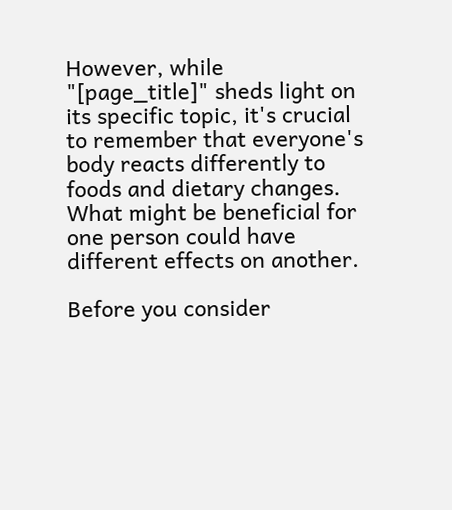However, while "[page_title]" sheds light on its specific topic, it's crucial to remember that everyone's body reacts differently to foods and dietary changes. What might be beneficial for one person could have different effects on another.

Before you consider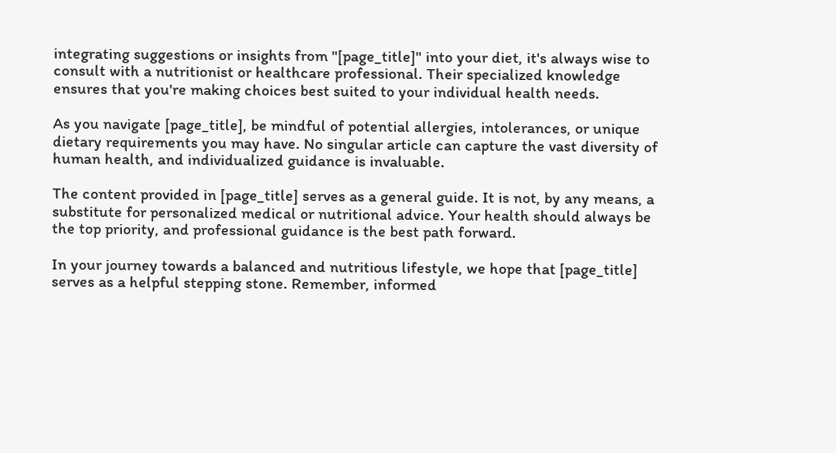integrating suggestions or insights from "[page_title]" into your diet, it's always wise to consult with a nutritionist or healthcare professional. Their specialized knowledge ensures that you're making choices best suited to your individual health needs.

As you navigate [page_title], be mindful of potential allergies, intolerances, or unique dietary requirements you may have. No singular article can capture the vast diversity of human health, and individualized guidance is invaluable.

The content provided in [page_title] serves as a general guide. It is not, by any means, a substitute for personalized medical or nutritional advice. Your health should always be the top priority, and professional guidance is the best path forward.

In your journey towards a balanced and nutritious lifestyle, we hope that [page_title] serves as a helpful stepping stone. Remember, informed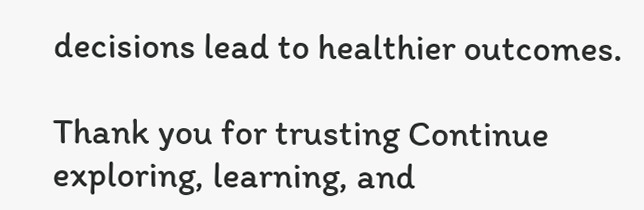decisions lead to healthier outcomes.

Thank you for trusting Continue exploring, learning, and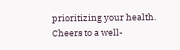prioritizing your health. Cheers to a well-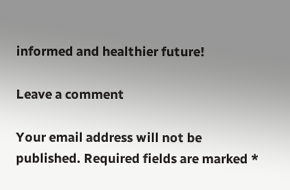informed and healthier future!

Leave a comment

Your email address will not be published. Required fields are marked *